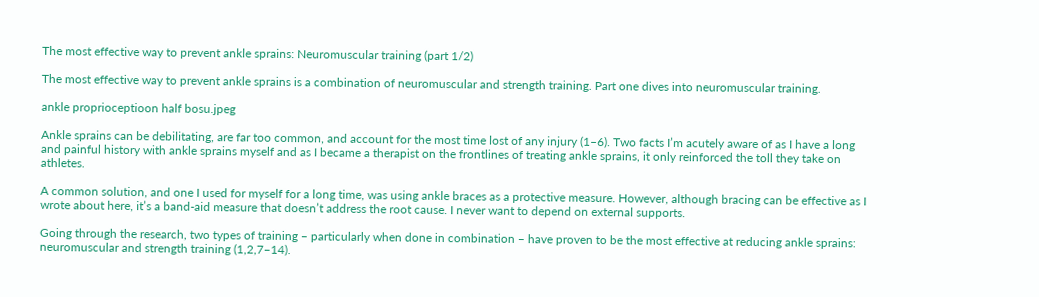The most effective way to prevent ankle sprains: Neuromuscular training (part 1/2)

The most effective way to prevent ankle sprains is a combination of neuromuscular and strength training. Part one dives into neuromuscular training.

ankle proprioceptioon half bosu.jpeg

Ankle sprains can be debilitating, are far too common, and account for the most time lost of any injury (1–6). Two facts I’m acutely aware of as I have a long and painful history with ankle sprains myself and as I became a therapist on the frontlines of treating ankle sprains, it only reinforced the toll they take on athletes.

A common solution, and one I used for myself for a long time, was using ankle braces as a protective measure. However, although bracing can be effective as I wrote about here, it’s a band-aid measure that doesn’t address the root cause. I never want to depend on external supports.

Going through the research, two types of training – particularly when done in combination – have proven to be the most effective at reducing ankle sprains: neuromuscular and strength training (1,2,7–14).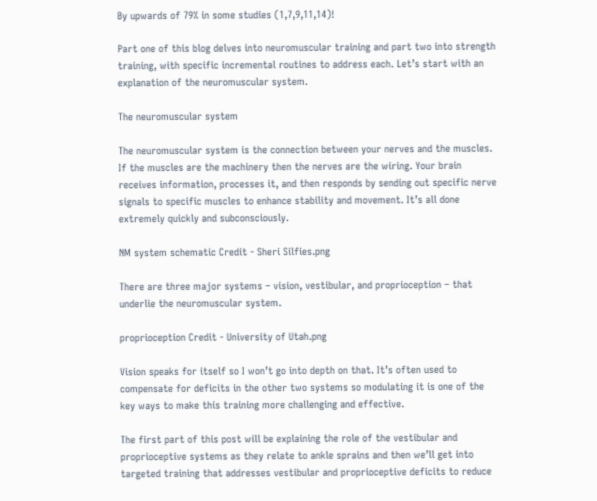By upwards of 79% in some studies (1,7,9,11,14)!

Part one of this blog delves into neuromuscular training and part two into strength training, with specific incremental routines to address each. Let’s start with an explanation of the neuromuscular system.

The neuromuscular system

The neuromuscular system is the connection between your nerves and the muscles. If the muscles are the machinery then the nerves are the wiring. Your brain receives information, processes it, and then responds by sending out specific nerve signals to specific muscles to enhance stability and movement. It’s all done extremely quickly and subconsciously.

NM system schematic Credit - Sheri Silfies.png

There are three major systems – vision, vestibular, and proprioception – that underlie the neuromuscular system.

proprioception Credit - University of Utah.png

Vision speaks for itself so I won’t go into depth on that. It’s often used to compensate for deficits in the other two systems so modulating it is one of the key ways to make this training more challenging and effective.

The first part of this post will be explaining the role of the vestibular and proprioceptive systems as they relate to ankle sprains and then we’ll get into targeted training that addresses vestibular and proprioceptive deficits to reduce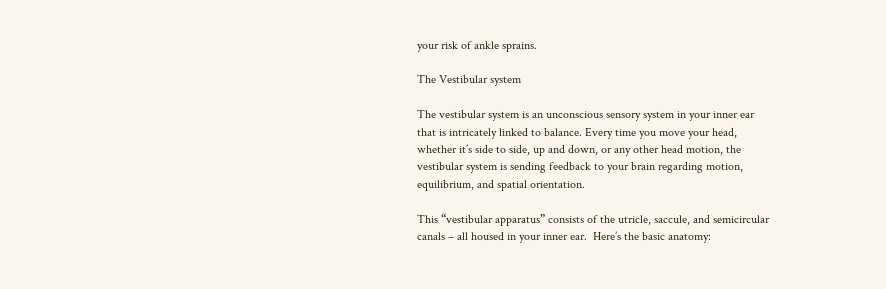your risk of ankle sprains.

The Vestibular system

The vestibular system is an unconscious sensory system in your inner ear that is intricately linked to balance. Every time you move your head, whether it’s side to side, up and down, or any other head motion, the vestibular system is sending feedback to your brain regarding motion, equilibrium, and spatial orientation.

This “vestibular apparatus” consists of the utricle, saccule, and semicircular canals – all housed in your inner ear.  Here’s the basic anatomy: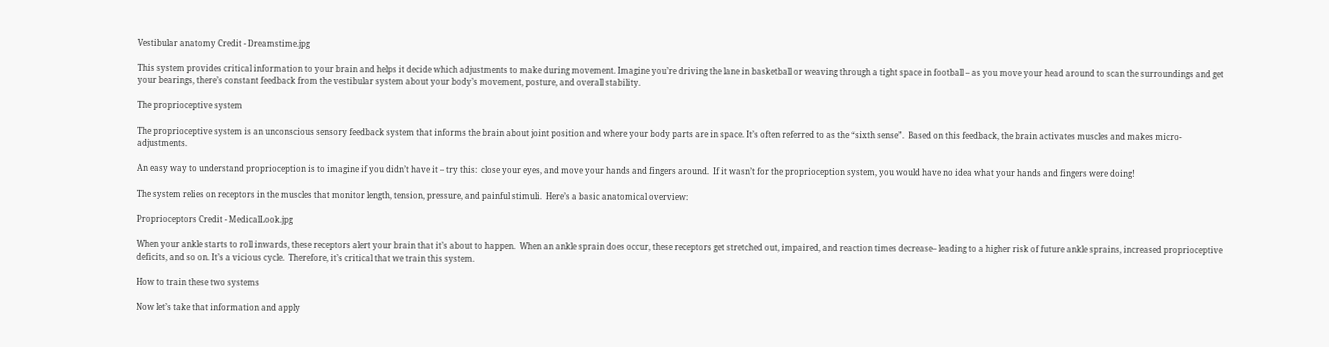Vestibular anatomy Credit - Dreamstime.jpg

This system provides critical information to your brain and helps it decide which adjustments to make during movement. Imagine you’re driving the lane in basketball or weaving through a tight space in football – as you move your head around to scan the surroundings and get your bearings, there’s constant feedback from the vestibular system about your body’s movement, posture, and overall stability.

The proprioceptive system

The proprioceptive system is an unconscious sensory feedback system that informs the brain about joint position and where your body parts are in space. It’s often referred to as the “sixth sense”.  Based on this feedback, the brain activates muscles and makes micro-adjustments.

An easy way to understand proprioception is to imagine if you didn’t have it – try this:  close your eyes, and move your hands and fingers around.  If it wasn’t for the proprioception system, you would have no idea what your hands and fingers were doing!

The system relies on receptors in the muscles that monitor length, tension, pressure, and painful stimuli.  Here’s a basic anatomical overview:

Proprioceptors Credit - MedicalLook.jpg

When your ankle starts to roll inwards, these receptors alert your brain that it’s about to happen.  When an ankle sprain does occur, these receptors get stretched out, impaired, and reaction times decrease– leading to a higher risk of future ankle sprains, increased proprioceptive deficits, and so on. It’s a vicious cycle.  Therefore, it’s critical that we train this system.

How to train these two systems

Now let’s take that information and apply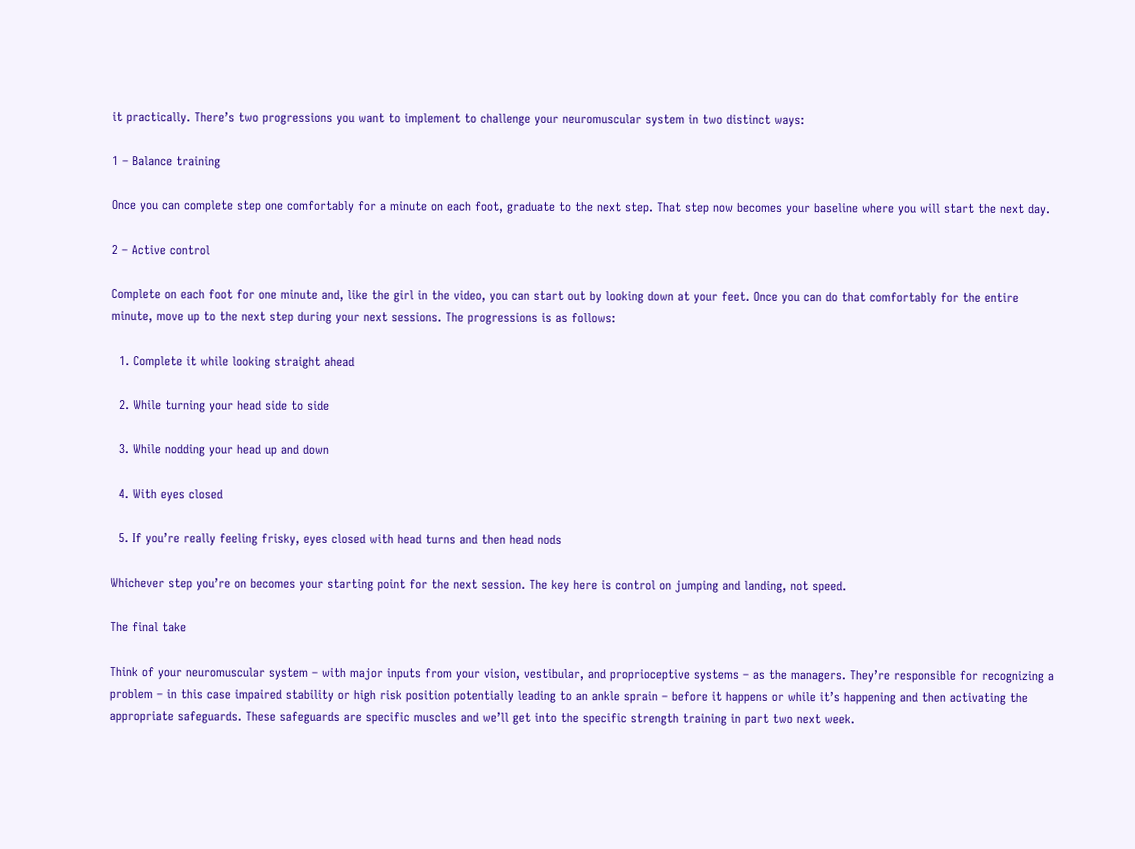it practically. There’s two progressions you want to implement to challenge your neuromuscular system in two distinct ways:

1 – Balance training

Once you can complete step one comfortably for a minute on each foot, graduate to the next step. That step now becomes your baseline where you will start the next day.

2 – Active control

Complete on each foot for one minute and, like the girl in the video, you can start out by looking down at your feet. Once you can do that comfortably for the entire minute, move up to the next step during your next sessions. The progressions is as follows:

  1. Complete it while looking straight ahead

  2. While turning your head side to side

  3. While nodding your head up and down

  4. With eyes closed

  5. If you’re really feeling frisky, eyes closed with head turns and then head nods

Whichever step you’re on becomes your starting point for the next session. The key here is control on jumping and landing, not speed.

The final take

Think of your neuromuscular system – with major inputs from your vision, vestibular, and proprioceptive systems – as the managers. They’re responsible for recognizing a problem – in this case impaired stability or high risk position potentially leading to an ankle sprain – before it happens or while it’s happening and then activating the appropriate safeguards. These safeguards are specific muscles and we’ll get into the specific strength training in part two next week.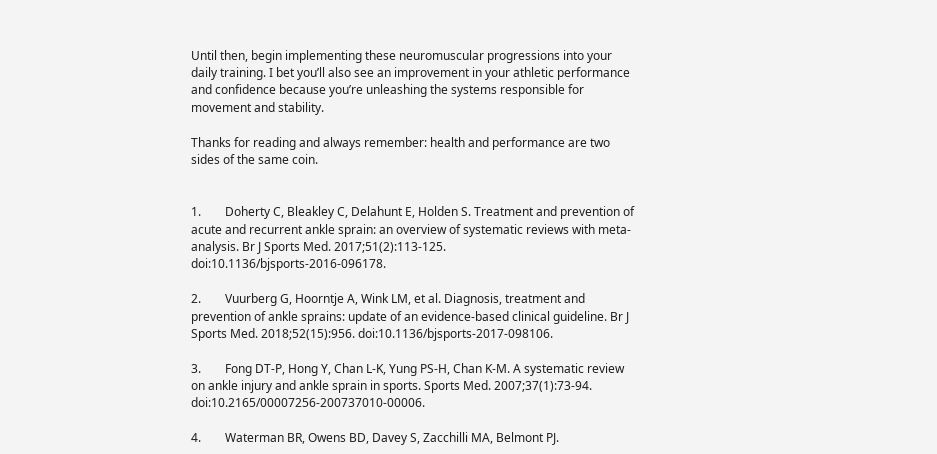Until then, begin implementing these neuromuscular progressions into your daily training. I bet you’ll also see an improvement in your athletic performance and confidence because you’re unleashing the systems responsible for movement and stability.

Thanks for reading and always remember: health and performance are two sides of the same coin.


1.        Doherty C, Bleakley C, Delahunt E, Holden S. Treatment and prevention of acute and recurrent ankle sprain: an overview of systematic reviews with meta-analysis. Br J Sports Med. 2017;51(2):113-125. doi:10.1136/bjsports-2016-096178.

2.        Vuurberg G, Hoorntje A, Wink LM, et al. Diagnosis, treatment and prevention of ankle sprains: update of an evidence-based clinical guideline. Br J Sports Med. 2018;52(15):956. doi:10.1136/bjsports-2017-098106.

3.        Fong DT-P, Hong Y, Chan L-K, Yung PS-H, Chan K-M. A systematic review on ankle injury and ankle sprain in sports. Sports Med. 2007;37(1):73-94. doi:10.2165/00007256-200737010-00006.

4.        Waterman BR, Owens BD, Davey S, Zacchilli MA, Belmont PJ.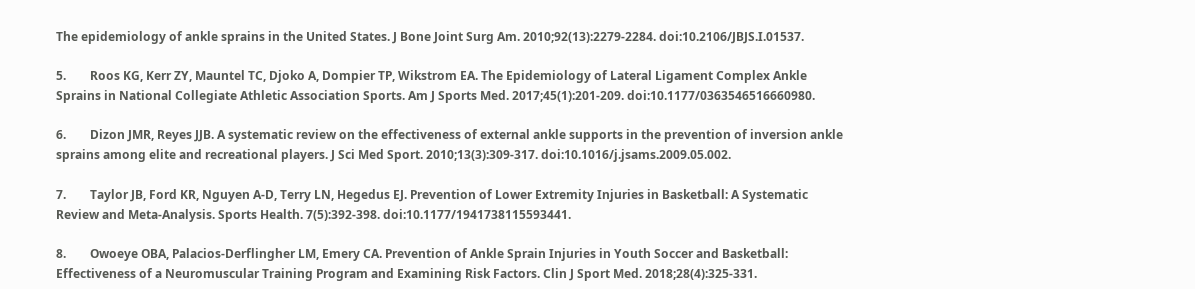The epidemiology of ankle sprains in the United States. J Bone Joint Surg Am. 2010;92(13):2279-2284. doi:10.2106/JBJS.I.01537.

5.        Roos KG, Kerr ZY, Mauntel TC, Djoko A, Dompier TP, Wikstrom EA. The Epidemiology of Lateral Ligament Complex Ankle Sprains in National Collegiate Athletic Association Sports. Am J Sports Med. 2017;45(1):201-209. doi:10.1177/0363546516660980.

6.        Dizon JMR, Reyes JJB. A systematic review on the effectiveness of external ankle supports in the prevention of inversion ankle sprains among elite and recreational players. J Sci Med Sport. 2010;13(3):309-317. doi:10.1016/j.jsams.2009.05.002.

7.        Taylor JB, Ford KR, Nguyen A-D, Terry LN, Hegedus EJ. Prevention of Lower Extremity Injuries in Basketball: A Systematic Review and Meta-Analysis. Sports Health. 7(5):392-398. doi:10.1177/1941738115593441.

8.        Owoeye OBA, Palacios-Derflingher LM, Emery CA. Prevention of Ankle Sprain Injuries in Youth Soccer and Basketball: Effectiveness of a Neuromuscular Training Program and Examining Risk Factors. Clin J Sport Med. 2018;28(4):325-331.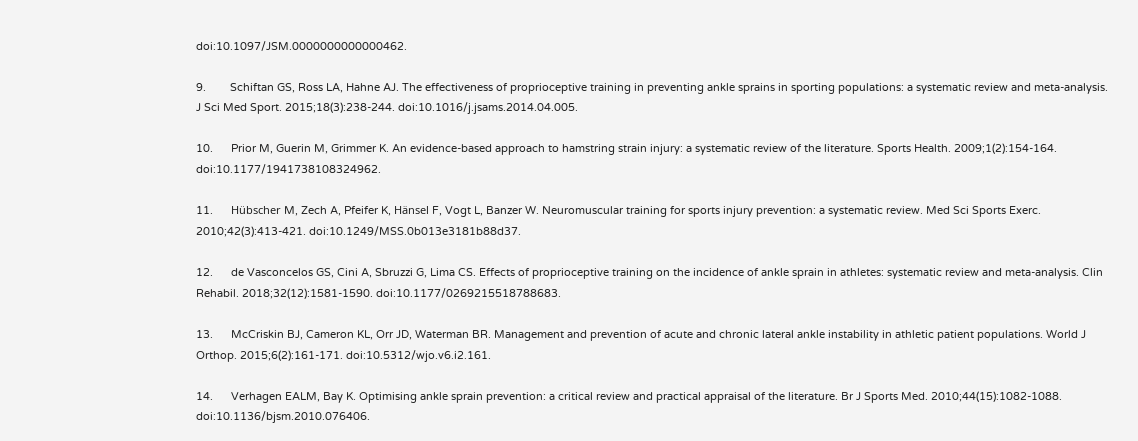doi:10.1097/JSM.0000000000000462.

9.        Schiftan GS, Ross LA, Hahne AJ. The effectiveness of proprioceptive training in preventing ankle sprains in sporting populations: a systematic review and meta-analysis. J Sci Med Sport. 2015;18(3):238-244. doi:10.1016/j.jsams.2014.04.005.

10.      Prior M, Guerin M, Grimmer K. An evidence-based approach to hamstring strain injury: a systematic review of the literature. Sports Health. 2009;1(2):154-164. doi:10.1177/1941738108324962.

11.      Hübscher M, Zech A, Pfeifer K, Hänsel F, Vogt L, Banzer W. Neuromuscular training for sports injury prevention: a systematic review. Med Sci Sports Exerc. 2010;42(3):413-421. doi:10.1249/MSS.0b013e3181b88d37.

12.      de Vasconcelos GS, Cini A, Sbruzzi G, Lima CS. Effects of proprioceptive training on the incidence of ankle sprain in athletes: systematic review and meta-analysis. Clin Rehabil. 2018;32(12):1581-1590. doi:10.1177/0269215518788683.

13.      McCriskin BJ, Cameron KL, Orr JD, Waterman BR. Management and prevention of acute and chronic lateral ankle instability in athletic patient populations. World J Orthop. 2015;6(2):161-171. doi:10.5312/wjo.v6.i2.161.

14.      Verhagen EALM, Bay K. Optimising ankle sprain prevention: a critical review and practical appraisal of the literature. Br J Sports Med. 2010;44(15):1082-1088. doi:10.1136/bjsm.2010.076406.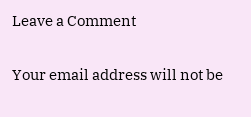Leave a Comment

Your email address will not be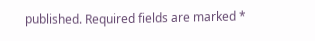published. Required fields are marked *